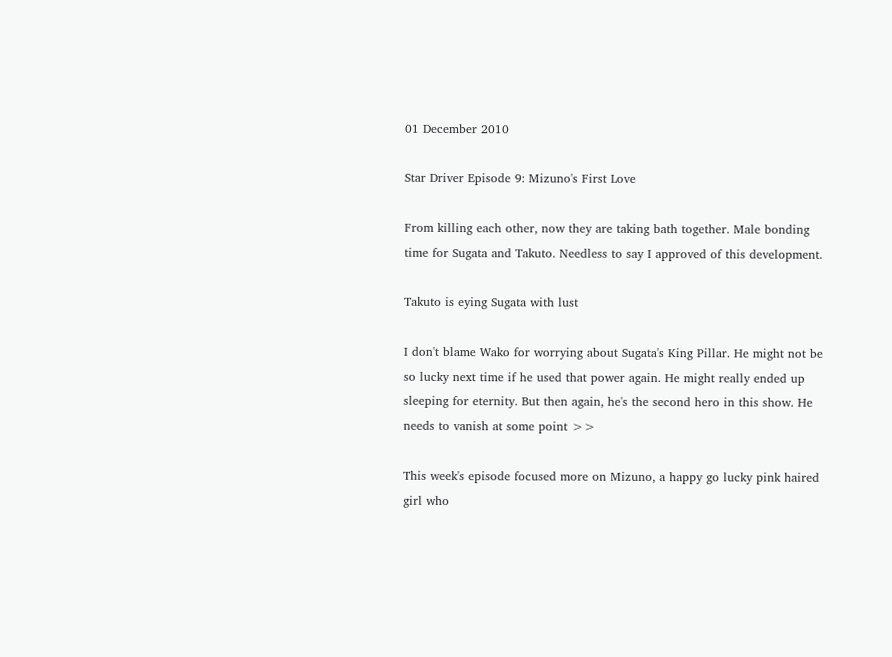01 December 2010

Star Driver Episode 9: Mizuno's First Love

From killing each other, now they are taking bath together. Male bonding time for Sugata and Takuto. Needless to say I approved of this development.

Takuto is eying Sugata with lust

I don't blame Wako for worrying about Sugata's King Pillar. He might not be so lucky next time if he used that power again. He might really ended up sleeping for eternity. But then again, he's the second hero in this show. He needs to vanish at some point >>

This week's episode focused more on Mizuno, a happy go lucky pink haired girl who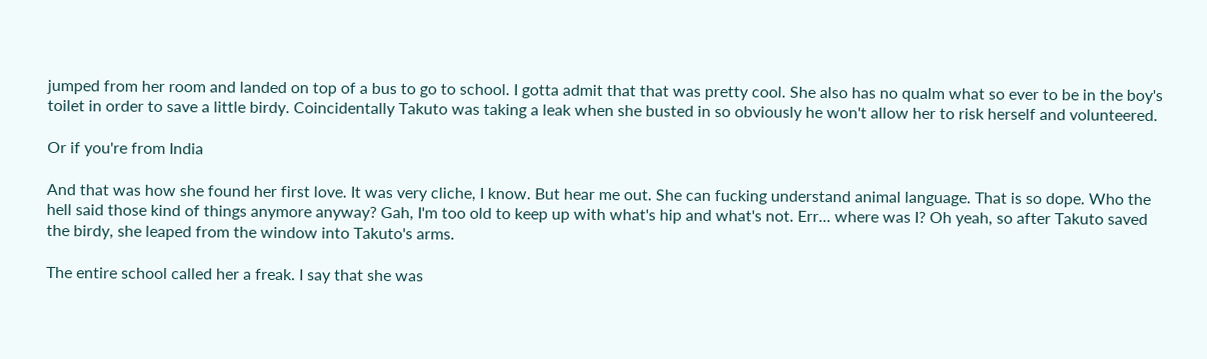jumped from her room and landed on top of a bus to go to school. I gotta admit that that was pretty cool. She also has no qualm what so ever to be in the boy's toilet in order to save a little birdy. Coincidentally Takuto was taking a leak when she busted in so obviously he won't allow her to risk herself and volunteered.

Or if you're from India

And that was how she found her first love. It was very cliche, I know. But hear me out. She can fucking understand animal language. That is so dope. Who the hell said those kind of things anymore anyway? Gah, I'm too old to keep up with what's hip and what's not. Err... where was I? Oh yeah, so after Takuto saved the birdy, she leaped from the window into Takuto's arms.

The entire school called her a freak. I say that she was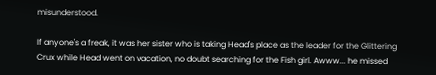misunderstood.

If anyone's a freak, it was her sister who is taking Head's place as the leader for the Glittering Crux while Head went on vacation, no doubt searching for the Fish girl. Awww... he missed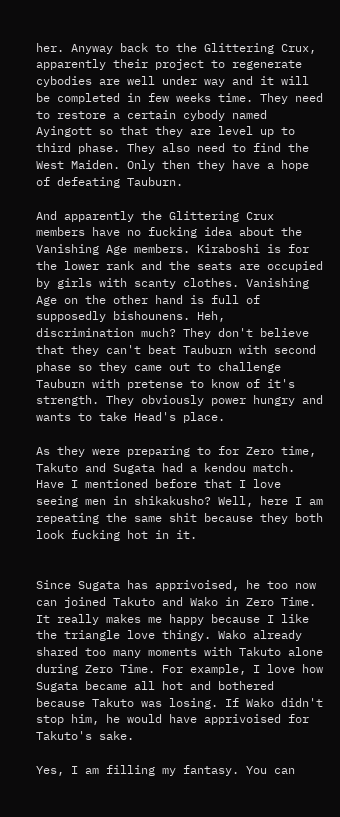her. Anyway back to the Glittering Crux, apparently their project to regenerate cybodies are well under way and it will be completed in few weeks time. They need to restore a certain cybody named Ayingott so that they are level up to third phase. They also need to find the West Maiden. Only then they have a hope of defeating Tauburn.

And apparently the Glittering Crux members have no fucking idea about the Vanishing Age members. Kiraboshi is for the lower rank and the seats are occupied by girls with scanty clothes. Vanishing Age on the other hand is full of supposedly bishounens. Heh, discrimination much? They don't believe that they can't beat Tauburn with second phase so they came out to challenge Tauburn with pretense to know of it's strength. They obviously power hungry and wants to take Head's place.

As they were preparing to for Zero time, Takuto and Sugata had a kendou match. Have I mentioned before that I love seeing men in shikakusho? Well, here I am repeating the same shit because they both look fucking hot in it.


Since Sugata has apprivoised, he too now can joined Takuto and Wako in Zero Time. It really makes me happy because I like the triangle love thingy. Wako already shared too many moments with Takuto alone during Zero Time. For example, I love how Sugata became all hot and bothered because Takuto was losing. If Wako didn't stop him, he would have apprivoised for Takuto's sake.

Yes, I am filling my fantasy. You can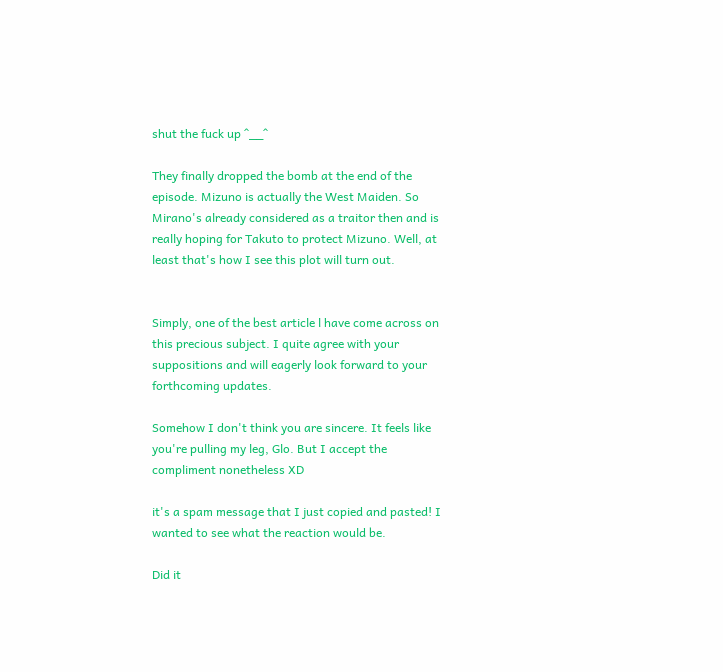shut the fuck up ^__^

They finally dropped the bomb at the end of the episode. Mizuno is actually the West Maiden. So Mirano's already considered as a traitor then and is really hoping for Takuto to protect Mizuno. Well, at least that's how I see this plot will turn out.


Simply, one of the best article l have come across on this precious subject. I quite agree with your suppositions and will eagerly look forward to your forthcoming updates.

Somehow I don't think you are sincere. It feels like you're pulling my leg, Glo. But I accept the compliment nonetheless XD

it's a spam message that I just copied and pasted! I wanted to see what the reaction would be.

Did it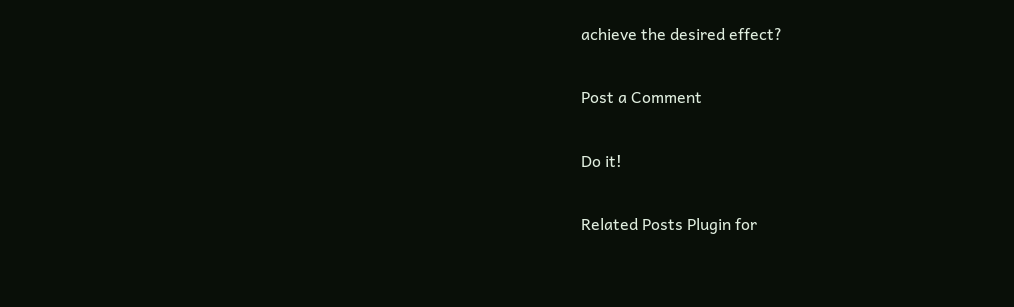achieve the desired effect?

Post a Comment

Do it!

Related Posts Plugin for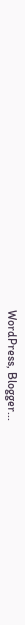WordPress, Blogger...